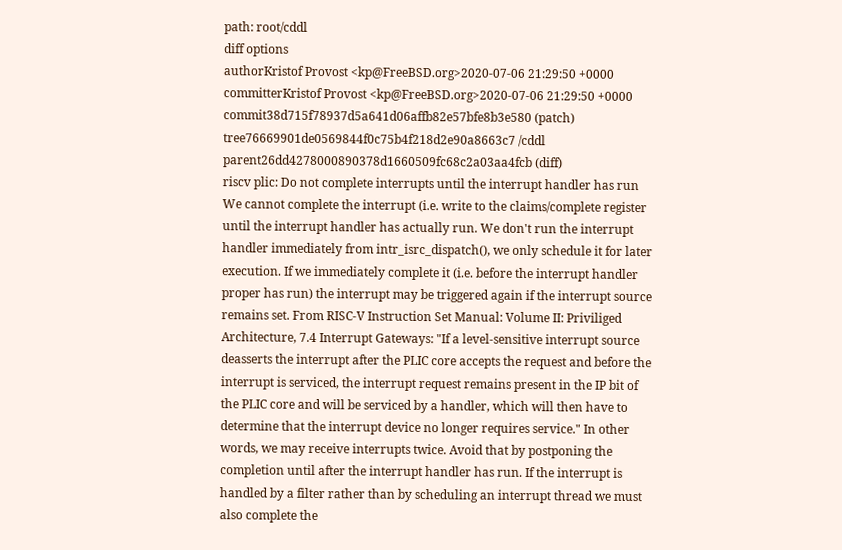path: root/cddl
diff options
authorKristof Provost <kp@FreeBSD.org>2020-07-06 21:29:50 +0000
committerKristof Provost <kp@FreeBSD.org>2020-07-06 21:29:50 +0000
commit38d715f78937d5a641d06affb82e57bfe8b3e580 (patch)
tree76669901de0569844f0c75b4f218d2e90a8663c7 /cddl
parent26dd4278000890378d1660509fc68c2a03aa4fcb (diff)
riscv plic: Do not complete interrupts until the interrupt handler has run
We cannot complete the interrupt (i.e. write to the claims/complete register until the interrupt handler has actually run. We don't run the interrupt handler immediately from intr_isrc_dispatch(), we only schedule it for later execution. If we immediately complete it (i.e. before the interrupt handler proper has run) the interrupt may be triggered again if the interrupt source remains set. From RISC-V Instruction Set Manual: Volume II: Priviliged Architecture, 7.4 Interrupt Gateways: "If a level-sensitive interrupt source deasserts the interrupt after the PLIC core accepts the request and before the interrupt is serviced, the interrupt request remains present in the IP bit of the PLIC core and will be serviced by a handler, which will then have to determine that the interrupt device no longer requires service." In other words, we may receive interrupts twice. Avoid that by postponing the completion until after the interrupt handler has run. If the interrupt is handled by a filter rather than by scheduling an interrupt thread we must also complete the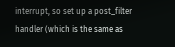interrupt, so set up a post_filter handler (which is the same as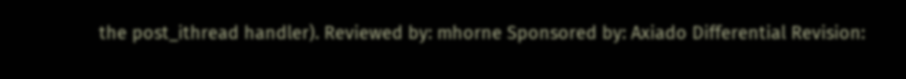the post_ithread handler). Reviewed by: mhorne Sponsored by: Axiado Differential Revision: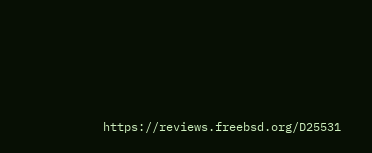https://reviews.freebsd.org/D25531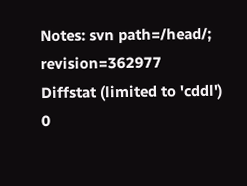Notes: svn path=/head/; revision=362977
Diffstat (limited to 'cddl')
0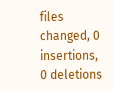files changed, 0 insertions, 0 deletions